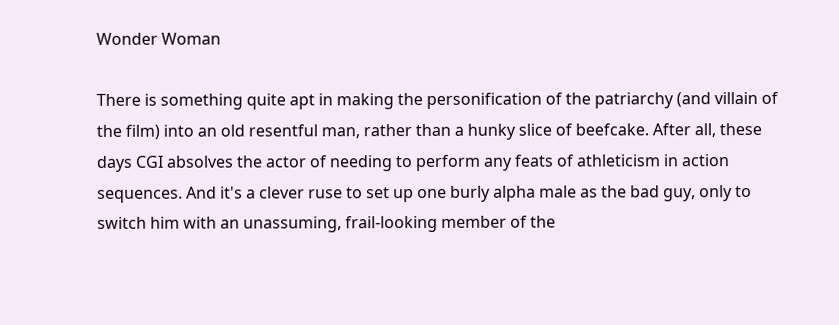Wonder Woman

There is something quite apt in making the personification of the patriarchy (and villain of the film) into an old resentful man, rather than a hunky slice of beefcake. After all, these days CGI absolves the actor of needing to perform any feats of athleticism in action sequences. And it's a clever ruse to set up one burly alpha male as the bad guy, only to switch him with an unassuming, frail-looking member of the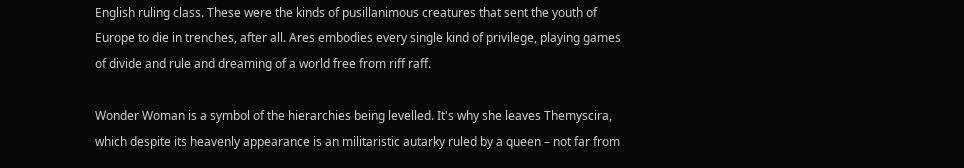English ruling class. These were the kinds of pusillanimous creatures that sent the youth of Europe to die in trenches, after all. Ares embodies every single kind of privilege, playing games of divide and rule and dreaming of a world free from riff raff.

Wonder Woman is a symbol of the hierarchies being levelled. It's why she leaves Themyscira, which despite its heavenly appearance is an militaristic autarky ruled by a queen – not far from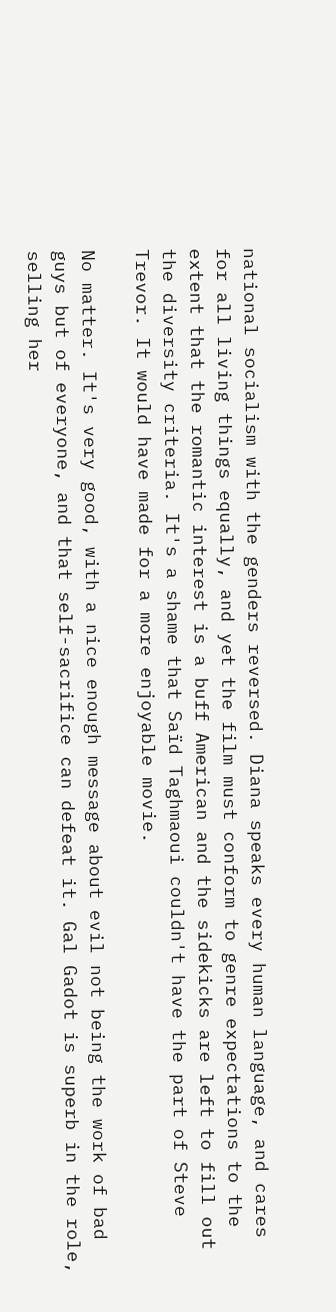national socialism with the genders reversed. Diana speaks every human language, and cares for all living things equally, and yet the film must conform to genre expectations to the extent that the romantic interest is a buff American and the sidekicks are left to fill out the diversity criteria. It's a shame that Saïd Taghmaoui couldn't have the part of Steve Trevor. It would have made for a more enjoyable movie.

No matter. It's very good, with a nice enough message about evil not being the work of bad guys but of everyone, and that self-sacrifice can defeat it. Gal Gadot is superb in the role, selling her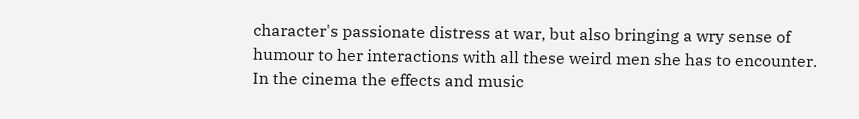character's passionate distress at war, but also bringing a wry sense of humour to her interactions with all these weird men she has to encounter. In the cinema the effects and music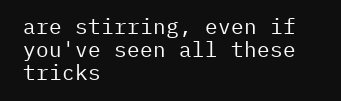are stirring, even if you've seen all these tricks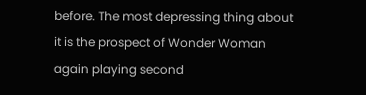before. The most depressing thing about it is the prospect of Wonder Woman again playing second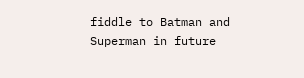fiddle to Batman and Superman in future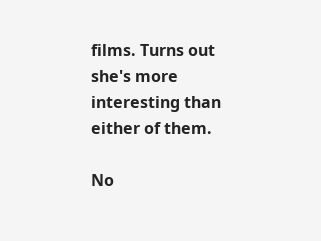films. Turns out she's more interesting than either of them.

No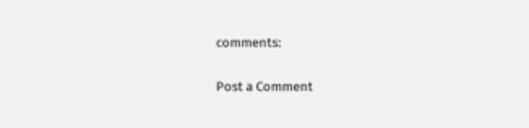comments:

Post a Comment